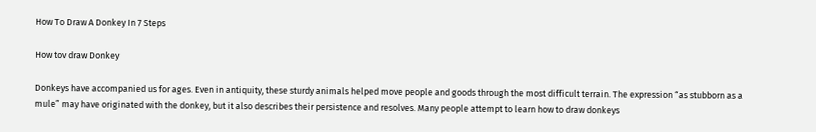How To Draw A Donkey In 7 Steps

How tov draw Donkey

Donkeys have accompanied us for ages. Even in antiquity, these sturdy animals helped move people and goods through the most difficult terrain. The expression “as stubborn as a mule” may have originated with the donkey, but it also describes their persistence and resolves. Many people attempt to learn how to draw donkeys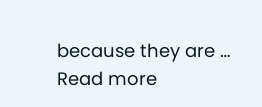because they are … Read more